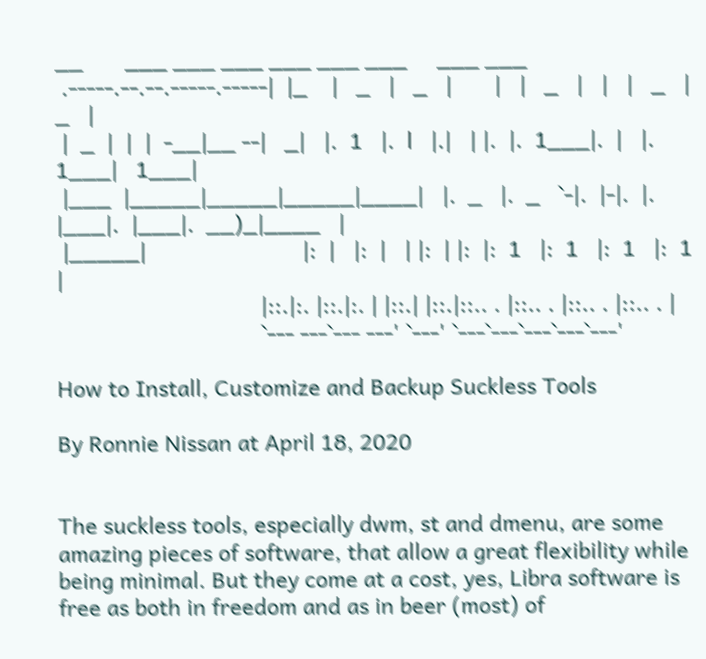__       ___ ___ ___ ___ ___ ___     ___ ___
 .-----.--.--.-----.-----|  |_    |   _   |   _   |       |   |   _   |   |   |   _   |   _   |
 |  _  |  |  |  -__|__ --|   _|   |.  1   |.  l   |.|   | |.  |.  1___|.  |   |.  1___|   1___|
 |___  |_____|_____|_____|____|   |.  _   |.  _   `-|.  |-|.  |.  |___|.  |___|.  __)_|____   |
 |_____|                          |:  |   |:  |   | |:  | |:  |:  1   |:  1   |:  1   |:  1   |
                                  |::.|:. |::.|:. | |::.| |::.|::.. . |::.. . |::.. . |::.. . |
                                  `--- ---`--- ---' `---' `---`---`---`---`---'

How to Install, Customize and Backup Suckless Tools

By Ronnie Nissan at April 18, 2020


The suckless tools, especially dwm, st and dmenu, are some amazing pieces of software, that allow a great flexibility while being minimal. But they come at a cost, yes, Libra software is free as both in freedom and as in beer (most) of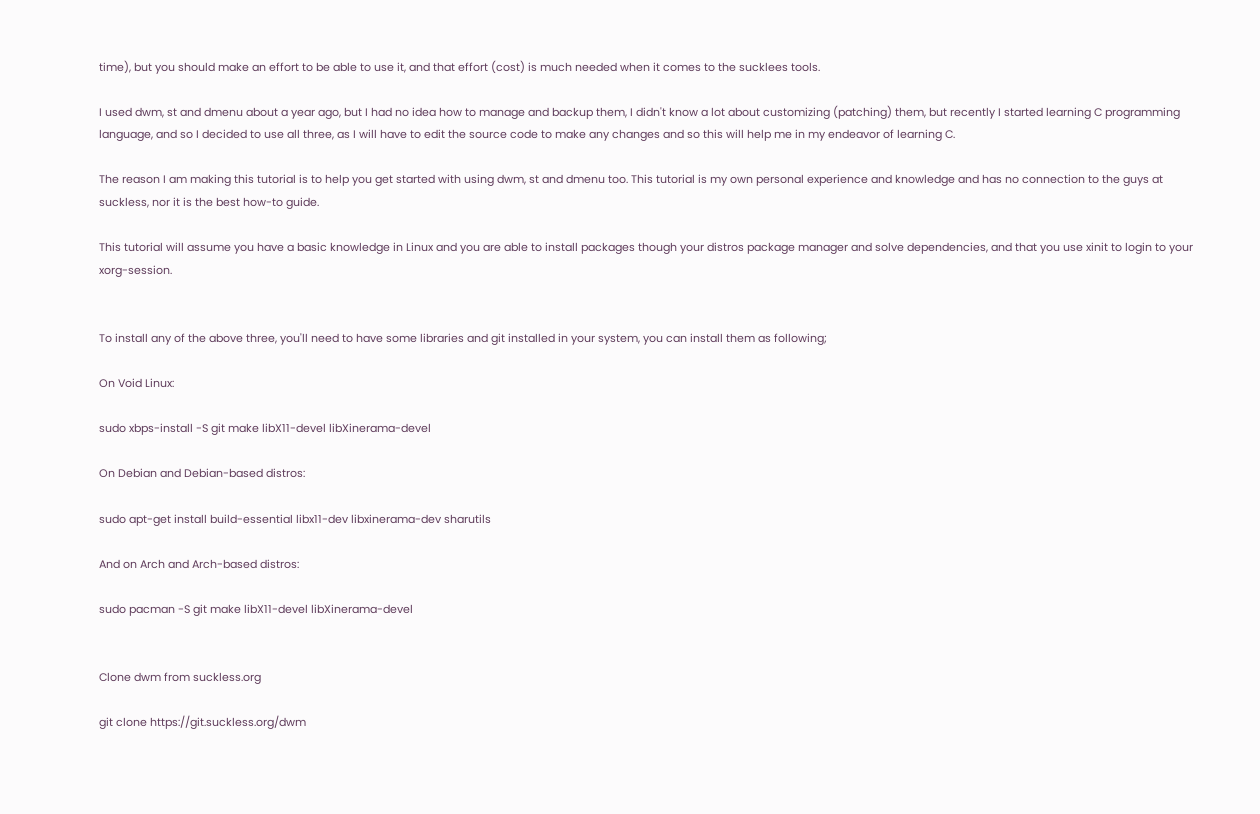time), but you should make an effort to be able to use it, and that effort (cost) is much needed when it comes to the sucklees tools.

I used dwm, st and dmenu about a year ago, but I had no idea how to manage and backup them, I didn't know a lot about customizing (patching) them, but recently I started learning C programming language, and so I decided to use all three, as I will have to edit the source code to make any changes and so this will help me in my endeavor of learning C.

The reason I am making this tutorial is to help you get started with using dwm, st and dmenu too. This tutorial is my own personal experience and knowledge and has no connection to the guys at suckless, nor it is the best how-to guide.

This tutorial will assume you have a basic knowledge in Linux and you are able to install packages though your distros package manager and solve dependencies, and that you use xinit to login to your xorg-session.


To install any of the above three, you'll need to have some libraries and git installed in your system, you can install them as following;

On Void Linux:

sudo xbps-install -S git make libX11-devel libXinerama-devel

On Debian and Debian-based distros:

sudo apt-get install build-essential libx11-dev libxinerama-dev sharutils

And on Arch and Arch-based distros:

sudo pacman -S git make libX11-devel libXinerama-devel


Clone dwm from suckless.org

git clone https://git.suckless.org/dwm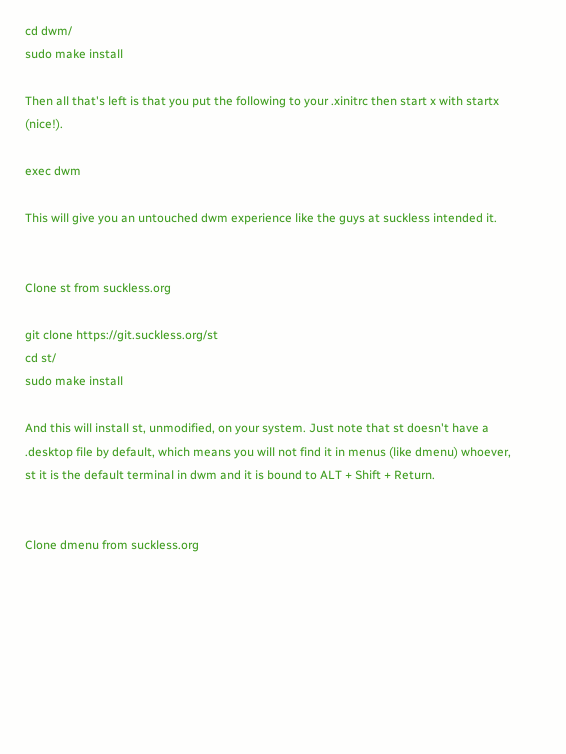cd dwm/
sudo make install

Then all that's left is that you put the following to your .xinitrc then start x with startx (nice!).

exec dwm

This will give you an untouched dwm experience like the guys at suckless intended it.


Clone st from suckless.org

git clone https://git.suckless.org/st
cd st/
sudo make install

And this will install st, unmodified, on your system. Just note that st doesn't have a .desktop file by default, which means you will not find it in menus (like dmenu) whoever, st it is the default terminal in dwm and it is bound to ALT + Shift + Return.


Clone dmenu from suckless.org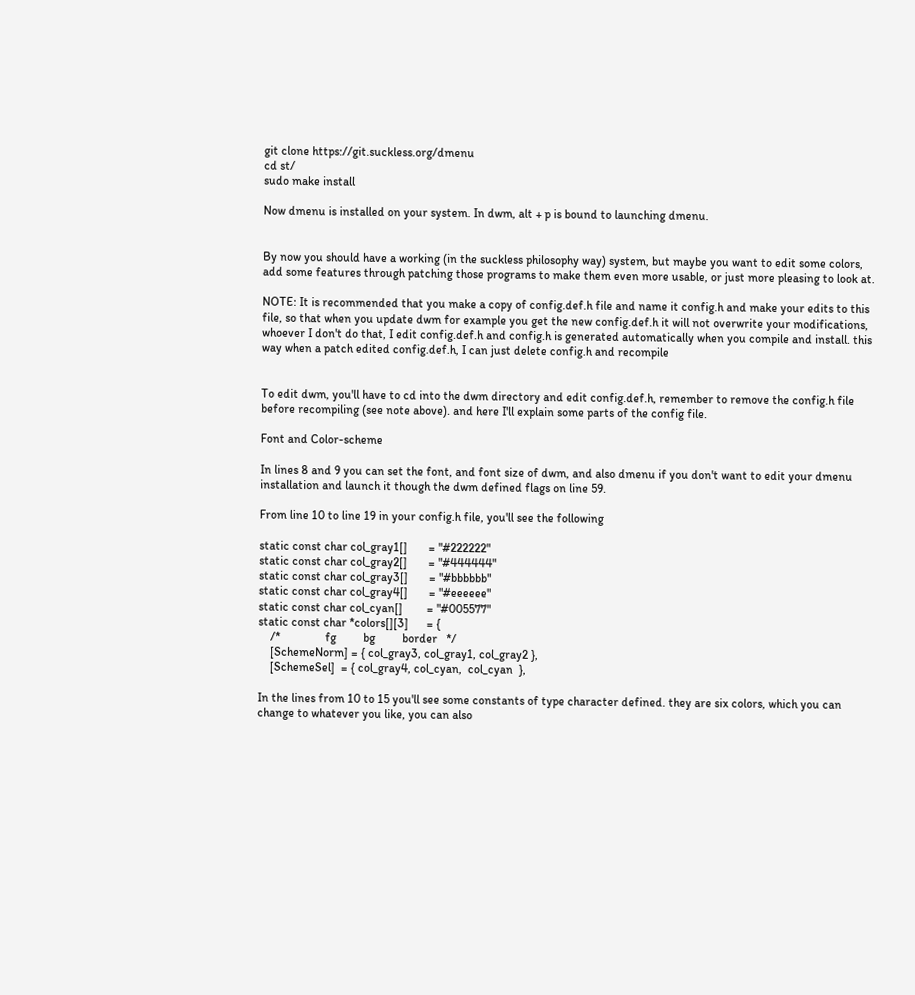git clone https://git.suckless.org/dmenu
cd st/
sudo make install

Now dmenu is installed on your system. In dwm, alt + p is bound to launching dmenu.


By now you should have a working (in the suckless philosophy way) system, but maybe you want to edit some colors, add some features through patching those programs to make them even more usable, or just more pleasing to look at.

NOTE: It is recommended that you make a copy of config.def.h file and name it config.h and make your edits to this file, so that when you update dwm for example you get the new config.def.h it will not overwrite your modifications, whoever I don't do that, I edit config.def.h and config.h is generated automatically when you compile and install. this way when a patch edited config.def.h, I can just delete config.h and recompile


To edit dwm, you'll have to cd into the dwm directory and edit config.def.h, remember to remove the config.h file before recompiling (see note above). and here I'll explain some parts of the config file.

Font and Color-scheme

In lines 8 and 9 you can set the font, and font size of dwm, and also dmenu if you don't want to edit your dmenu installation and launch it though the dwm defined flags on line 59.

From line 10 to line 19 in your config.h file, you'll see the following

static const char col_gray1[]       = "#222222"
static const char col_gray2[]       = "#444444"
static const char col_gray3[]       = "#bbbbbb"
static const char col_gray4[]       = "#eeeeee"
static const char col_cyan[]        = "#005577"
static const char *colors[][3]      = {
    /*               fg         bg         border   */
    [SchemeNorm] = { col_gray3, col_gray1, col_gray2 },
    [SchemeSel]  = { col_gray4, col_cyan,  col_cyan  },

In the lines from 10 to 15 you'll see some constants of type character defined. they are six colors, which you can change to whatever you like, you can also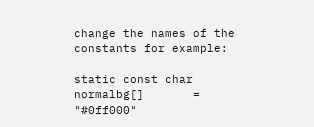change the names of the constants for example:

static const char normalbg[]       = "#0ff000"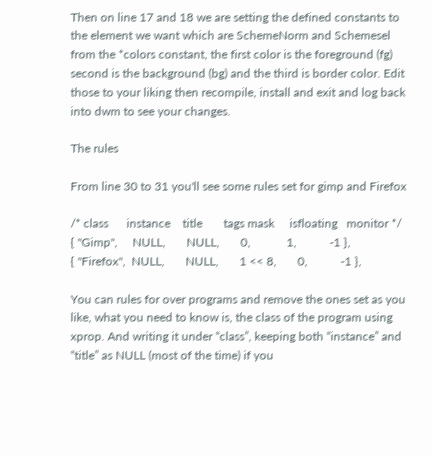Then on line 17 and 18 we are setting the defined constants to the element we want which are SchemeNorm and Schemesel from the *colors constant, the first color is the foreground (fg) second is the background (bg) and the third is border color. Edit those to your liking then recompile, install and exit and log back into dwm to see your changes.

The rules

From line 30 to 31 you'll see some rules set for gimp and Firefox

/* class      instance    title       tags mask     isfloating   monitor */
{ "Gimp",     NULL,       NULL,       0,            1,           -1 },
{ "Firefox",  NULL,       NULL,       1 << 8,       0,           -1 },

You can rules for over programs and remove the ones set as you like, what you need to know is, the class of the program using xprop. And writing it under “class”, keeping both “instance” and “title” as NULL (most of the time) if you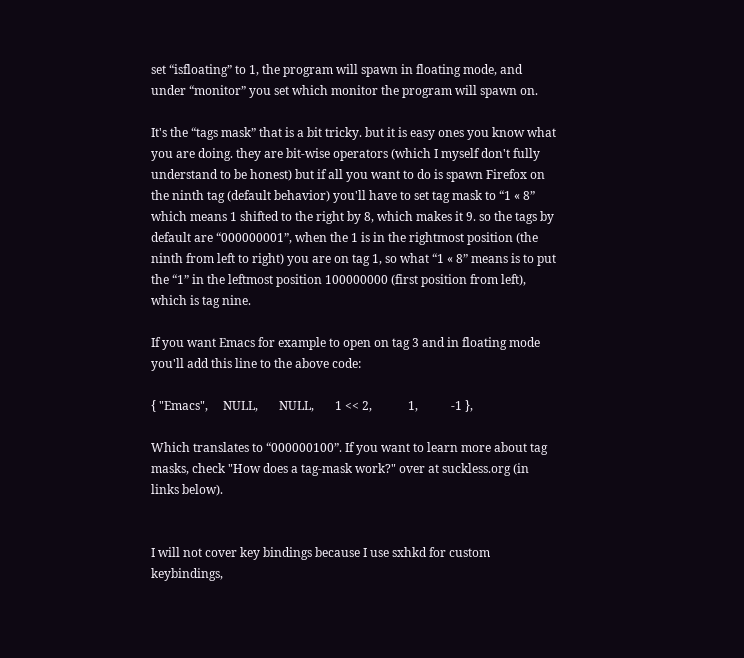set “isfloating” to 1, the program will spawn in floating mode, and under “monitor” you set which monitor the program will spawn on.

It's the “tags mask” that is a bit tricky. but it is easy ones you know what you are doing. they are bit-wise operators (which I myself don't fully understand to be honest) but if all you want to do is spawn Firefox on the ninth tag (default behavior) you'll have to set tag mask to “1 « 8” which means 1 shifted to the right by 8, which makes it 9. so the tags by default are “000000001”, when the 1 is in the rightmost position (the ninth from left to right) you are on tag 1, so what “1 « 8” means is to put the “1” in the leftmost position 100000000 (first position from left), which is tag nine.

If you want Emacs for example to open on tag 3 and in floating mode you'll add this line to the above code:

{ "Emacs",     NULL,       NULL,       1 << 2,            1,           -1 },

Which translates to “000000100”. If you want to learn more about tag masks, check "How does a tag-mask work?" over at suckless.org (in links below).


I will not cover key bindings because I use sxhkd for custom keybindings,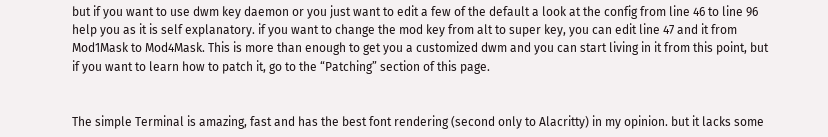but if you want to use dwm key daemon or you just want to edit a few of the default a look at the config from line 46 to line 96 help you as it is self explanatory. if you want to change the mod key from alt to super key, you can edit line 47 and it from Mod1Mask to Mod4Mask. This is more than enough to get you a customized dwm and you can start living in it from this point, but if you want to learn how to patch it, go to the “Patching” section of this page.


The simple Terminal is amazing, fast and has the best font rendering (second only to Alacritty) in my opinion. but it lacks some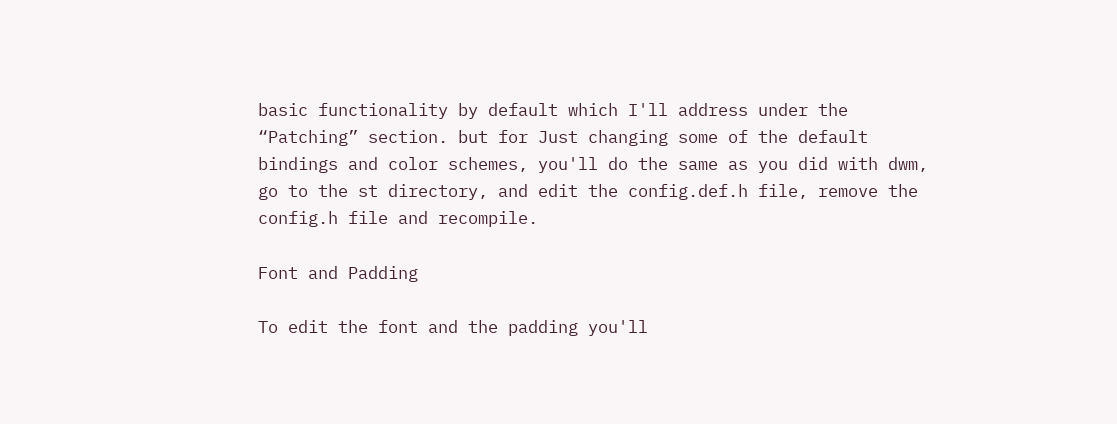basic functionality by default which I'll address under the “Patching” section. but for Just changing some of the default bindings and color schemes, you'll do the same as you did with dwm, go to the st directory, and edit the config.def.h file, remove the config.h file and recompile.

Font and Padding

To edit the font and the padding you'll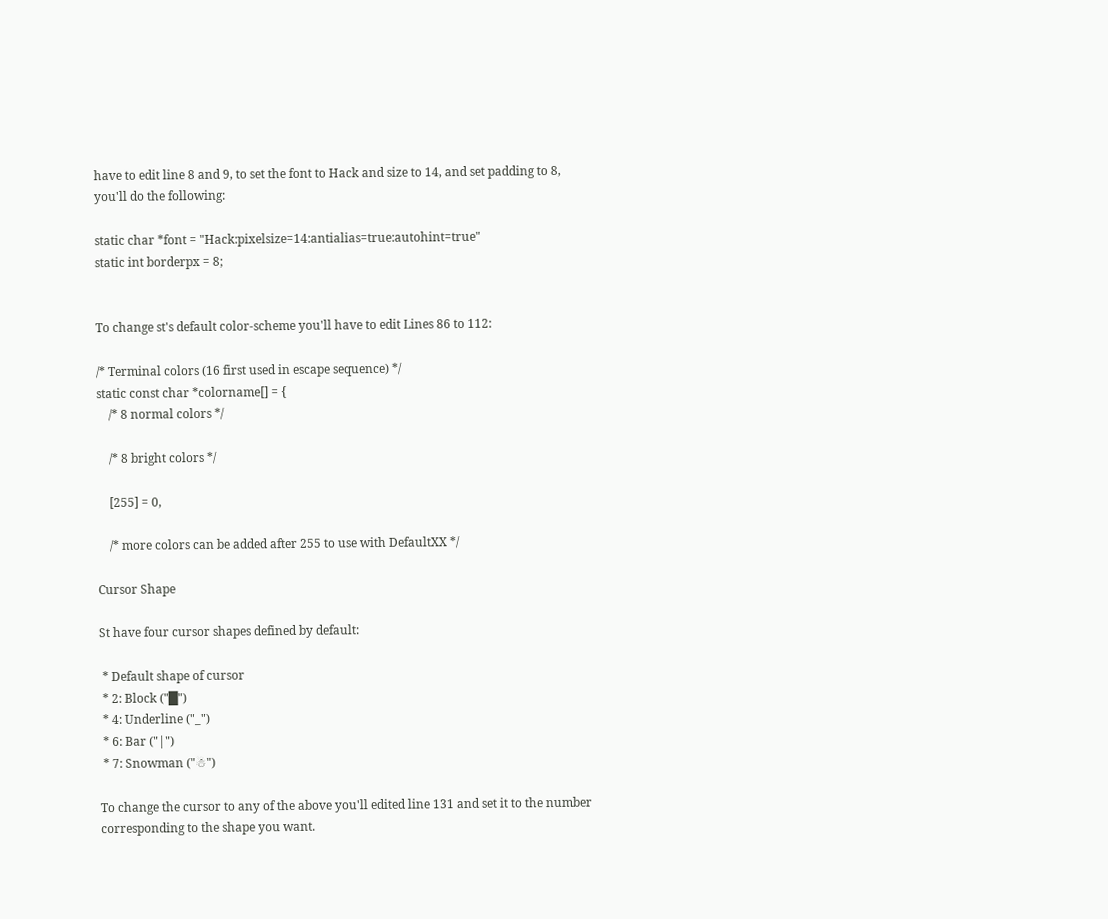have to edit line 8 and 9, to set the font to Hack and size to 14, and set padding to 8, you'll do the following:

static char *font = "Hack:pixelsize=14:antialias=true:autohint=true"
static int borderpx = 8;


To change st's default color-scheme you'll have to edit Lines 86 to 112:

/* Terminal colors (16 first used in escape sequence) */
static const char *colorname[] = {
    /* 8 normal colors */

    /* 8 bright colors */

    [255] = 0,

    /* more colors can be added after 255 to use with DefaultXX */

Cursor Shape

St have four cursor shapes defined by default:

 * Default shape of cursor
 * 2: Block ("█")
 * 4: Underline ("_")
 * 6: Bar ("|")
 * 7: Snowman ("☃")

To change the cursor to any of the above you'll edited line 131 and set it to the number corresponding to the shape you want.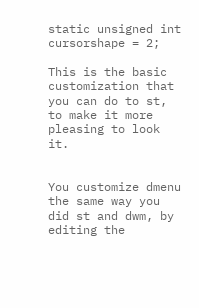static unsigned int cursorshape = 2;

This is the basic customization that you can do to st, to make it more pleasing to look it.


You customize dmenu the same way you did st and dwm, by editing the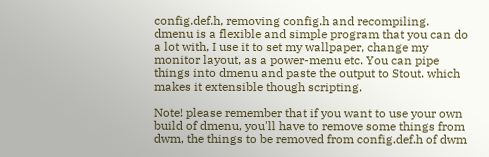config.def.h, removing config.h and recompiling. dmenu is a flexible and simple program that you can do a lot with, I use it to set my wallpaper, change my monitor layout, as a power-menu etc. You can pipe things into dmenu and paste the output to Stout. which makes it extensible though scripting.

Note! please remember that if you want to use your own build of dmenu, you'll have to remove some things from dwm, the things to be removed from config.def.h of dwm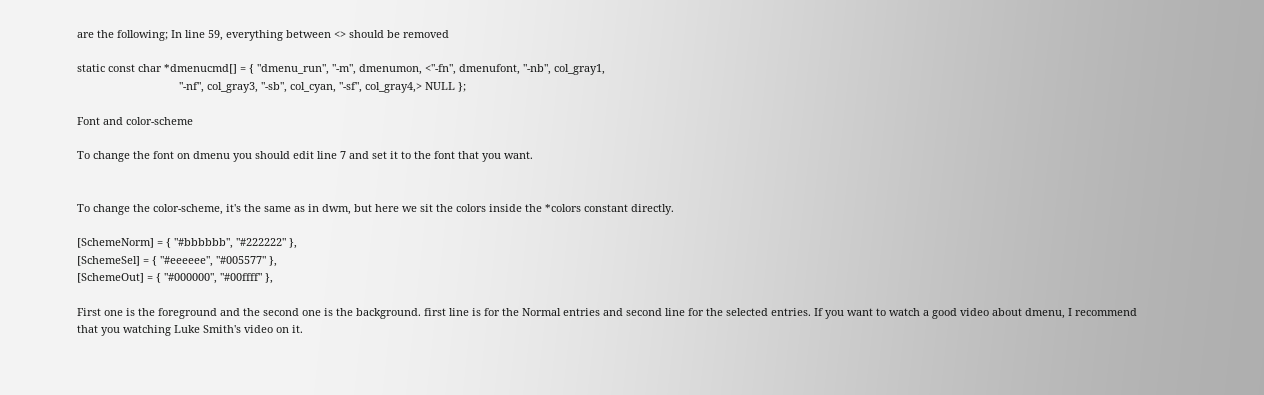are the following; In line 59, everything between <> should be removed

static const char *dmenucmd[] = { "dmenu_run", "-m", dmenumon, <"-fn", dmenufont, "-nb", col_gray1,
                                  "-nf", col_gray3, "-sb", col_cyan, "-sf", col_gray4,> NULL };

Font and color-scheme

To change the font on dmenu you should edit line 7 and set it to the font that you want.


To change the color-scheme, it's the same as in dwm, but here we sit the colors inside the *colors constant directly.

[SchemeNorm] = { "#bbbbbb", "#222222" },
[SchemeSel] = { "#eeeeee", "#005577" },
[SchemeOut] = { "#000000", "#00ffff" },

First one is the foreground and the second one is the background. first line is for the Normal entries and second line for the selected entries. If you want to watch a good video about dmenu, I recommend that you watching Luke Smith's video on it.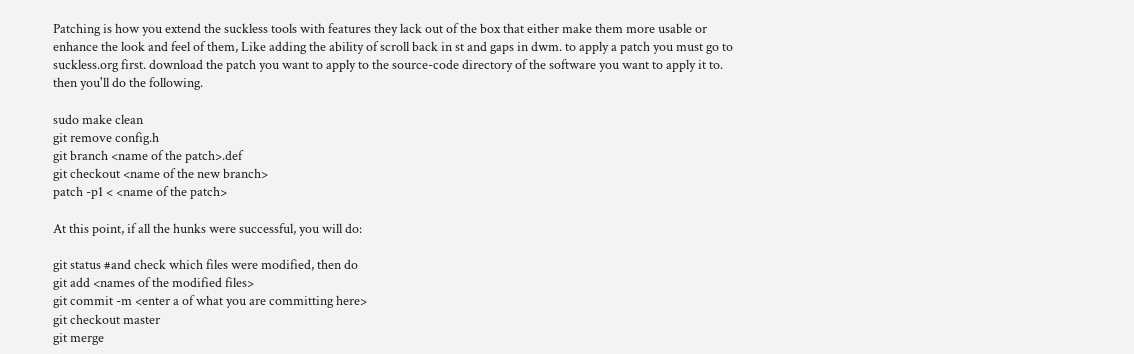Patching is how you extend the suckless tools with features they lack out of the box that either make them more usable or enhance the look and feel of them, Like adding the ability of scroll back in st and gaps in dwm. to apply a patch you must go to suckless.org first. download the patch you want to apply to the source-code directory of the software you want to apply it to. then you'll do the following.

sudo make clean
git remove config.h
git branch <name of the patch>.def
git checkout <name of the new branch>
patch -p1 < <name of the patch>

At this point, if all the hunks were successful, you will do:

git status #and check which files were modified, then do
git add <names of the modified files>
git commit -m <enter a of what you are committing here>
git checkout master
git merge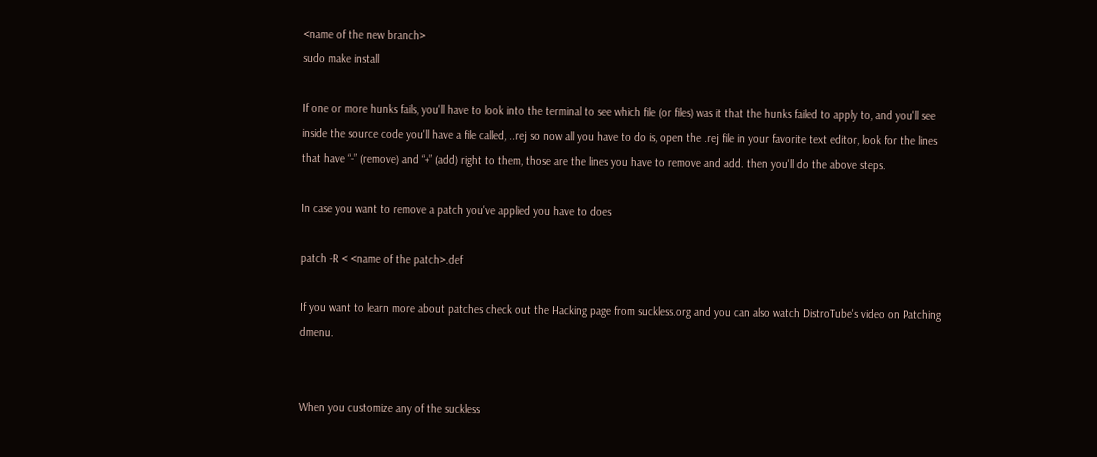<name of the new branch>
sudo make install

If one or more hunks fails, you'll have to look into the terminal to see which file (or files) was it that the hunks failed to apply to, and you'll see inside the source code you'll have a file called, ..rej so now all you have to do is, open the .rej file in your favorite text editor, look for the lines that have “-” (remove) and “+” (add) right to them, those are the lines you have to remove and add. then you'll do the above steps.

In case you want to remove a patch you've applied you have to does

patch -R < <name of the patch>.def

If you want to learn more about patches check out the Hacking page from suckless.org and you can also watch DistroTube's video on Patching dmenu.


When you customize any of the suckless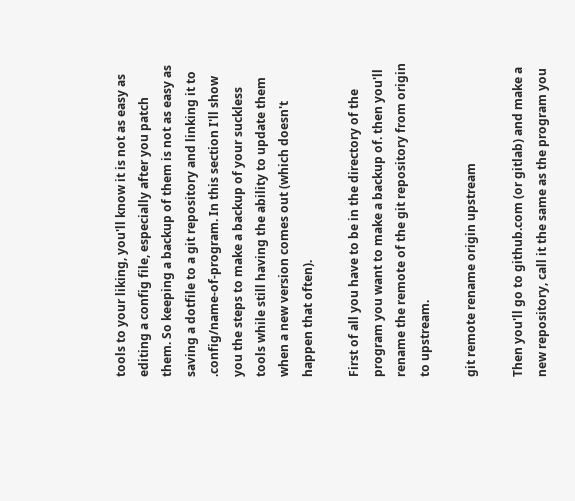tools to your liking, you'll know it is not as easy as editing a config file, especially after you patch them. So keeping a backup of them is not as easy as saving a dotfile to a git repository and linking it to .config/name-of-program. In this section I'll show you the steps to make a backup of your suckless tools while still having the ability to update them when a new version comes out (which doesn't happen that often).

First of all you have to be in the directory of the program you want to make a backup of. then you'll rename the remote of the git repository from origin to upstream.

git remote rename origin upstream

Then you'll go to github.com (or gitlab) and make a new repository, call it the same as the program you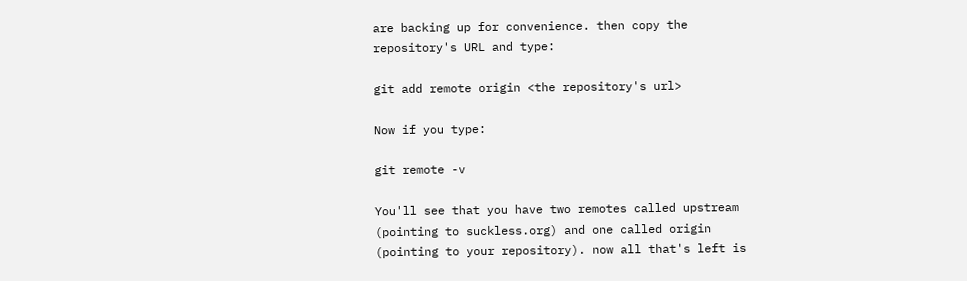are backing up for convenience. then copy the repository's URL and type:

git add remote origin <the repository's url>

Now if you type:

git remote -v

You'll see that you have two remotes called upstream (pointing to suckless.org) and one called origin (pointing to your repository). now all that's left is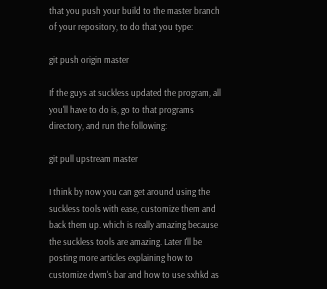that you push your build to the master branch of your repository, to do that you type:

git push origin master

If the guys at suckless updated the program, all you'll have to do is, go to that programs directory, and run the following:

git pull upstream master

I think by now you can get around using the suckless tools with ease, customize them and back them up. which is really amazing because the suckless tools are amazing. Later I'll be posting more articles explaining how to customize dwm's bar and how to use sxhkd as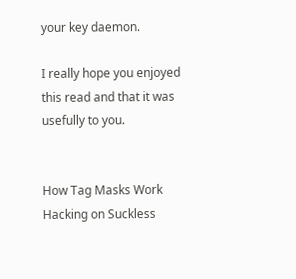your key daemon.

I really hope you enjoyed this read and that it was usefully to you.


How Tag Masks Work Hacking on Suckless